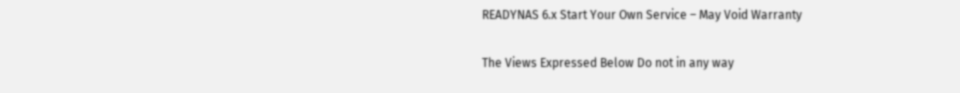READYNAS 6.x Start Your Own Service – May Void Warranty

The Views Expressed Below Do not in any way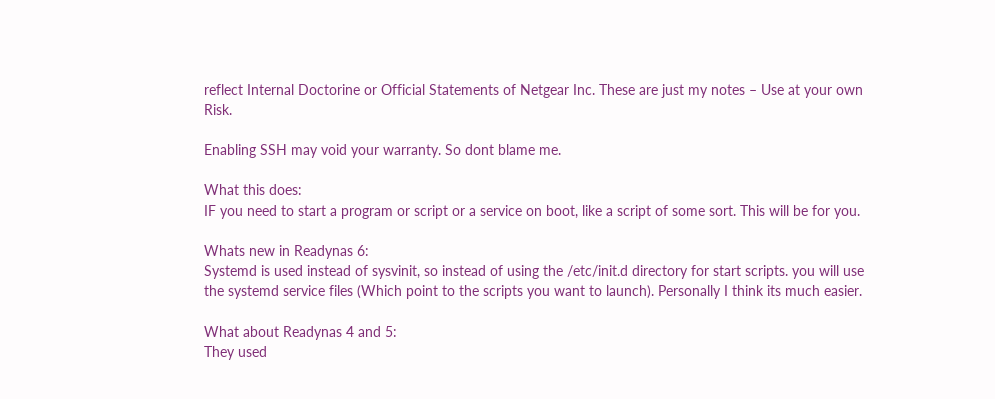reflect Internal Doctorine or Official Statements of Netgear Inc. These are just my notes – Use at your own Risk.

Enabling SSH may void your warranty. So dont blame me.

What this does:
IF you need to start a program or script or a service on boot, like a script of some sort. This will be for you.

Whats new in Readynas 6:
Systemd is used instead of sysvinit, so instead of using the /etc/init.d directory for start scripts. you will use the systemd service files (Which point to the scripts you want to launch). Personally I think its much easier.

What about Readynas 4 and 5:
They used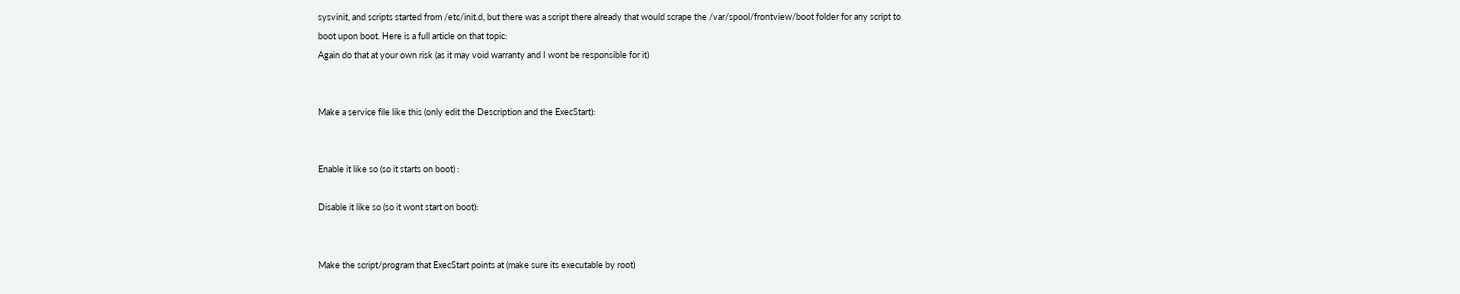sysvinit, and scripts started from /etc/init.d, but there was a script there already that would scrape the /var/spool/frontview/boot folder for any script to boot upon boot. Here is a full article on that topic:
Again do that at your own risk (as it may void warranty and I wont be responsible for it)


Make a service file like this (only edit the Description and the ExecStart):


Enable it like so (so it starts on boot) :

Disable it like so (so it wont start on boot):


Make the script/program that ExecStart points at (make sure its executable by root)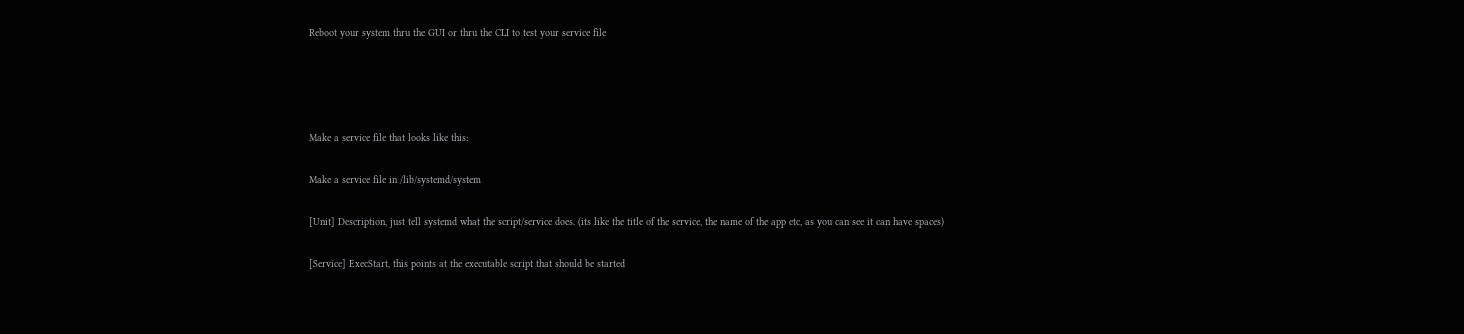Reboot your system thru the GUI or thru the CLI to test your service file




Make a service file that looks like this:

Make a service file in /lib/systemd/system

[Unit] Description, just tell systemd what the script/service does. (its like the title of the service, the name of the app etc, as you can see it can have spaces)

[Service] ExecStart, this points at the executable script that should be started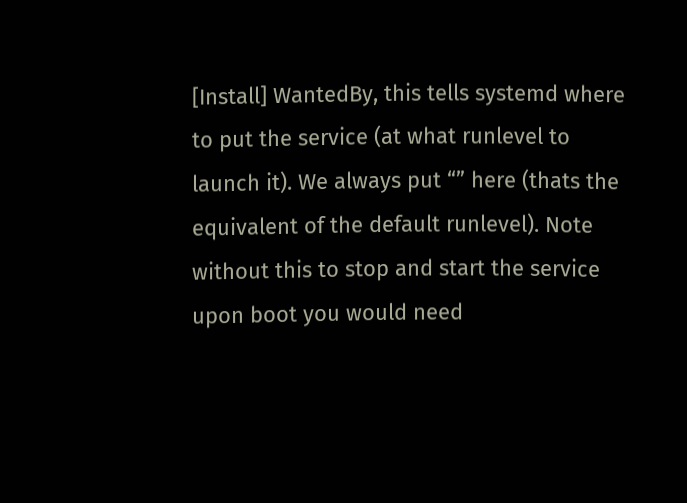[Install] WantedBy, this tells systemd where to put the service (at what runlevel to launch it). We always put “” here (thats the equivalent of the default runlevel). Note without this to stop and start the service upon boot you would need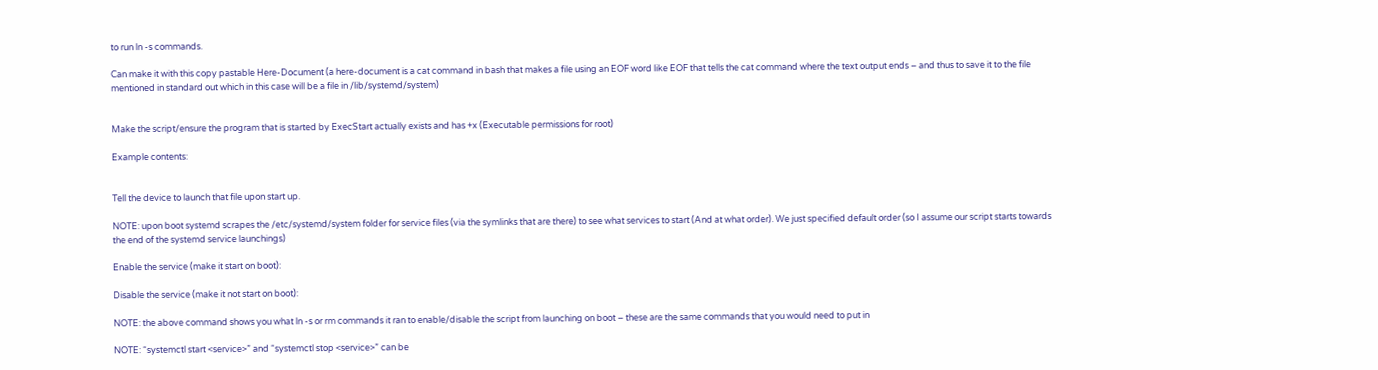to run ln -s commands.

Can make it with this copy pastable Here-Document (a here-document is a cat command in bash that makes a file using an EOF word like EOF that tells the cat command where the text output ends – and thus to save it to the file mentioned in standard out which in this case will be a file in /lib/systemd/system)


Make the script/ensure the program that is started by ExecStart actually exists and has +x (Executable permissions for root)

Example contents:


Tell the device to launch that file upon start up.

NOTE: upon boot systemd scrapes the /etc/systemd/system folder for service files (via the symlinks that are there) to see what services to start (And at what order). We just specified default order (so I assume our script starts towards the end of the systemd service launchings)

Enable the service (make it start on boot):

Disable the service (make it not start on boot):

NOTE: the above command shows you what ln -s or rm commands it ran to enable/disable the script from launching on boot – these are the same commands that you would need to put in

NOTE: “systemctl start <service>” and “systemctl stop <service>” can be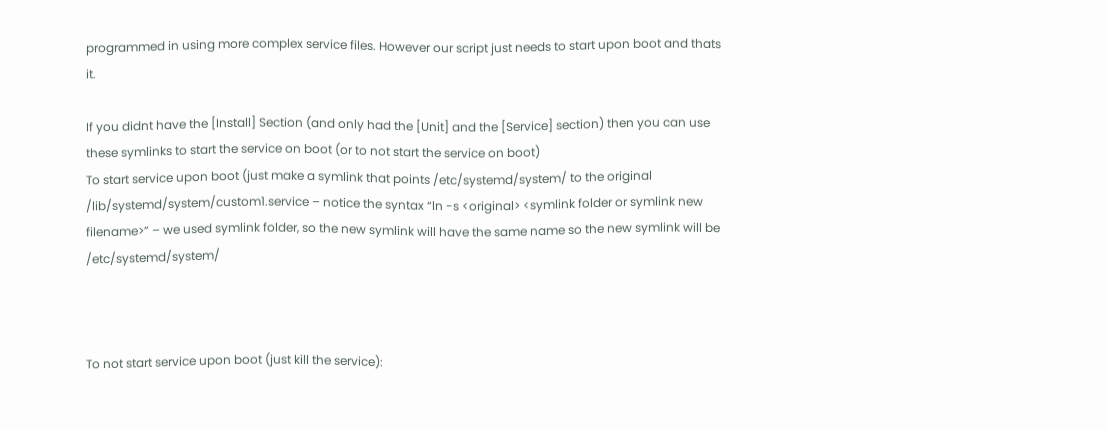programmed in using more complex service files. However our script just needs to start upon boot and thats it.

If you didnt have the [Install] Section (and only had the [Unit] and the [Service] section) then you can use these symlinks to start the service on boot (or to not start the service on boot)
To start service upon boot (just make a symlink that points /etc/systemd/system/ to the original /lib/systemd/system/custom1.service – notice the syntax “ln -s <original> <symlink folder or symlink new filename>” – we used symlink folder, so the new symlink will have the same name so the new symlink will be /etc/systemd/system/



To not start service upon boot (just kill the service):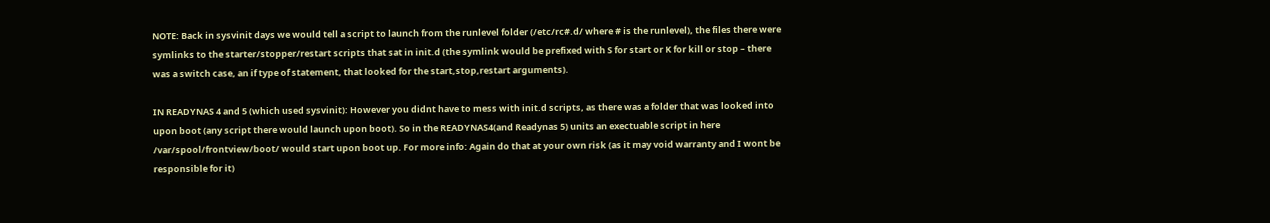NOTE: Back in sysvinit days we would tell a script to launch from the runlevel folder (/etc/rc#.d/ where # is the runlevel), the files there were symlinks to the starter/stopper/restart scripts that sat in init.d (the symlink would be prefixed with S for start or K for kill or stop – there was a switch case, an if type of statement, that looked for the start,stop,restart arguments).

IN READYNAS 4 and 5 (which used sysvinit): However you didnt have to mess with init.d scripts, as there was a folder that was looked into upon boot (any script there would launch upon boot). So in the READYNAS4(and Readynas 5) units an exectuable script in here /var/spool/frontview/boot/ would start upon boot up. For more info: Again do that at your own risk (as it may void warranty and I wont be responsible for it)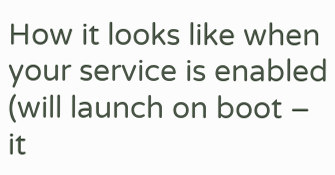How it looks like when your service is enabled (will launch on boot – it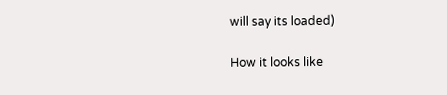will say its loaded)

How it looks like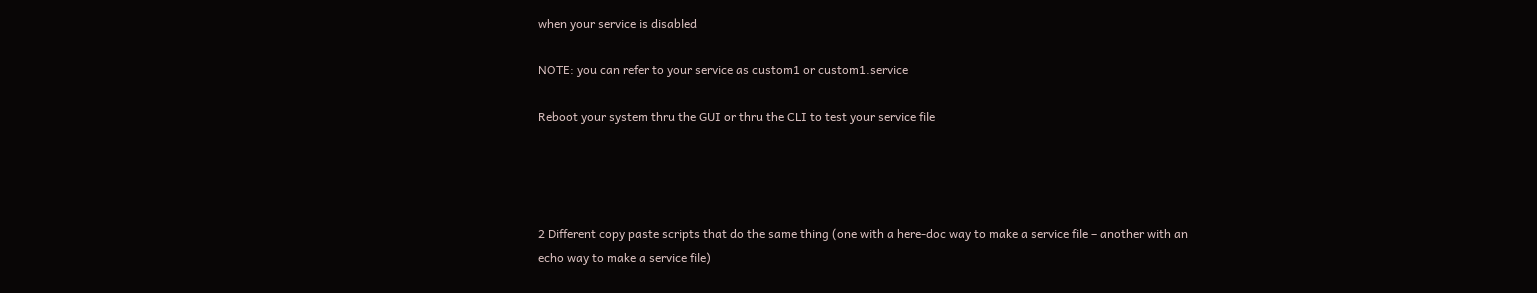when your service is disabled

NOTE: you can refer to your service as custom1 or custom1.service

Reboot your system thru the GUI or thru the CLI to test your service file




2 Different copy paste scripts that do the same thing (one with a here-doc way to make a service file – another with an echo way to make a service file)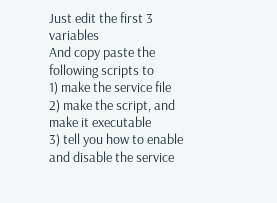Just edit the first 3 variables
And copy paste the following scripts to
1) make the service file
2) make the script, and make it executable
3) tell you how to enable and disable the service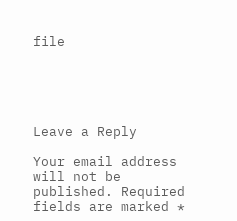file





Leave a Reply

Your email address will not be published. Required fields are marked *